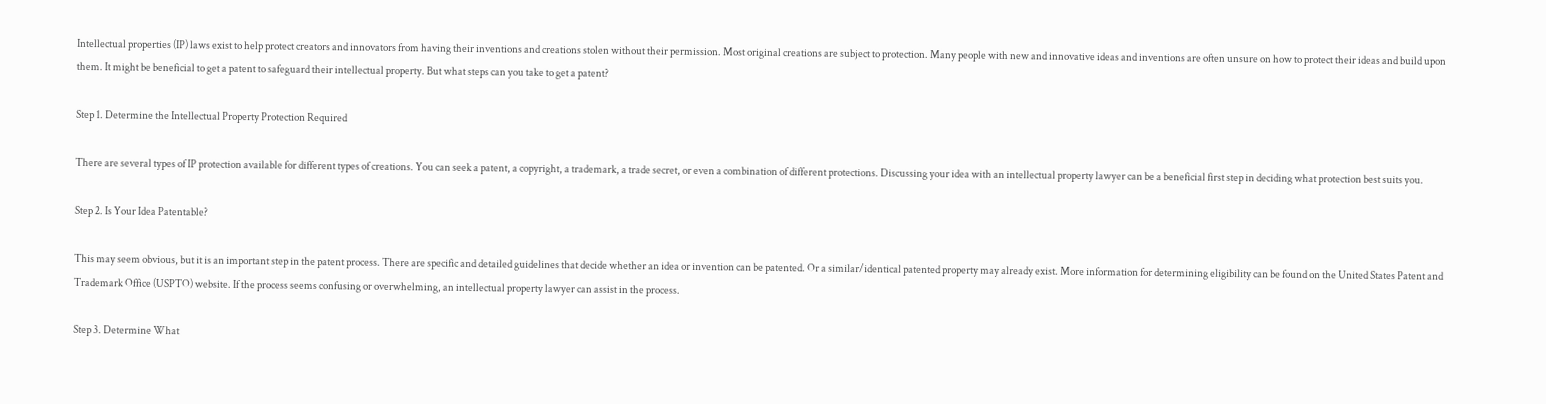Intellectual properties (IP) laws exist to help protect creators and innovators from having their inventions and creations stolen without their permission. Most original creations are subject to protection. Many people with new and innovative ideas and inventions are often unsure on how to protect their ideas and build upon them. It might be beneficial to get a patent to safeguard their intellectual property. But what steps can you take to get a patent?

Step 1. Determine the Intellectual Property Protection Required

There are several types of IP protection available for different types of creations. You can seek a patent, a copyright, a trademark, a trade secret, or even a combination of different protections. Discussing your idea with an intellectual property lawyer can be a beneficial first step in deciding what protection best suits you.

Step 2. Is Your Idea Patentable?

This may seem obvious, but it is an important step in the patent process. There are specific and detailed guidelines that decide whether an idea or invention can be patented. Or a similar/identical patented property may already exist. More information for determining eligibility can be found on the United States Patent and Trademark Office (USPTO) website. If the process seems confusing or overwhelming, an intellectual property lawyer can assist in the process.

Step 3. Determine What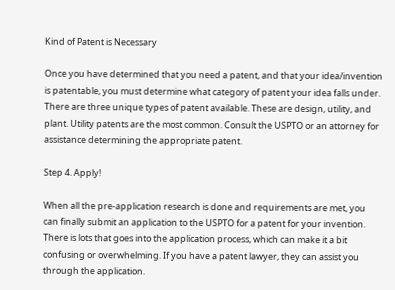Kind of Patent is Necessary

Once you have determined that you need a patent, and that your idea/invention is patentable, you must determine what category of patent your idea falls under. There are three unique types of patent available. These are design, utility, and plant. Utility patents are the most common. Consult the USPTO or an attorney for assistance determining the appropriate patent.

Step 4. Apply!

When all the pre-application research is done and requirements are met, you can finally submit an application to the USPTO for a patent for your invention. There is lots that goes into the application process, which can make it a bit confusing or overwhelming. If you have a patent lawyer, they can assist you through the application.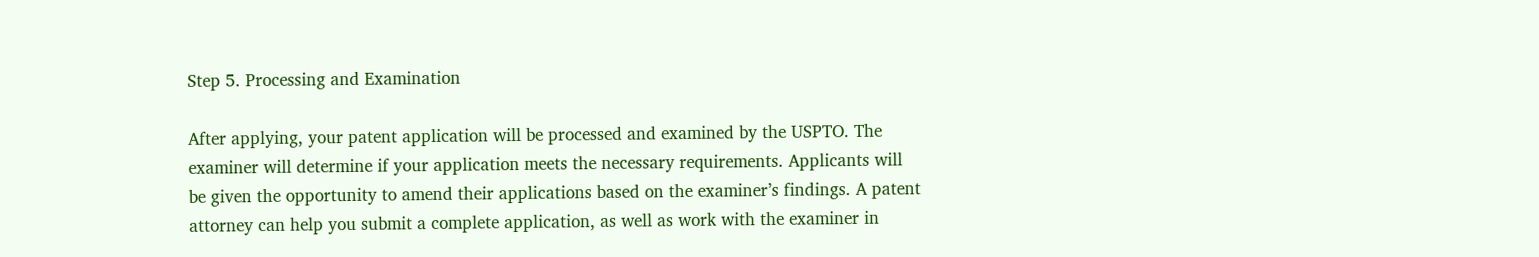Step 5. Processing and Examination

After applying, your patent application will be processed and examined by the USPTO. The examiner will determine if your application meets the necessary requirements. Applicants will be given the opportunity to amend their applications based on the examiner’s findings. A patent attorney can help you submit a complete application, as well as work with the examiner in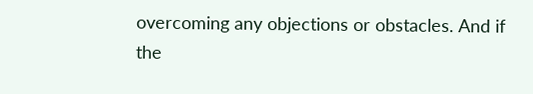overcoming any objections or obstacles. And if the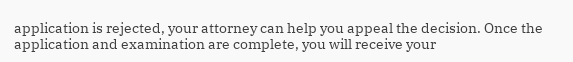application is rejected, your attorney can help you appeal the decision. Once the application and examination are complete, you will receive your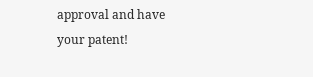approval and have your patent!